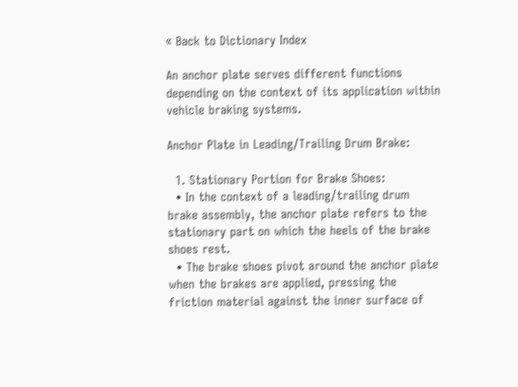« Back to Dictionary Index

An anchor plate serves different functions depending on the context of its application within vehicle braking systems.

Anchor Plate in Leading/Trailing Drum Brake:

  1. Stationary Portion for Brake Shoes:
  • In the context of a leading/trailing drum brake assembly, the anchor plate refers to the stationary part on which the heels of the brake shoes rest.
  • The brake shoes pivot around the anchor plate when the brakes are applied, pressing the friction material against the inner surface of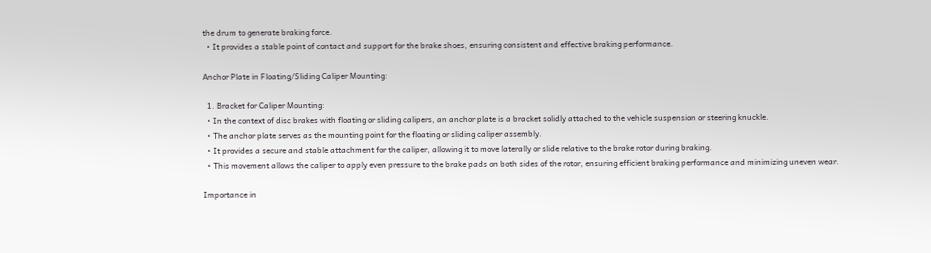the drum to generate braking force.
  • It provides a stable point of contact and support for the brake shoes, ensuring consistent and effective braking performance.

Anchor Plate in Floating/Sliding Caliper Mounting:

  1. Bracket for Caliper Mounting:
  • In the context of disc brakes with floating or sliding calipers, an anchor plate is a bracket solidly attached to the vehicle suspension or steering knuckle.
  • The anchor plate serves as the mounting point for the floating or sliding caliper assembly.
  • It provides a secure and stable attachment for the caliper, allowing it to move laterally or slide relative to the brake rotor during braking.
  • This movement allows the caliper to apply even pressure to the brake pads on both sides of the rotor, ensuring efficient braking performance and minimizing uneven wear.

Importance in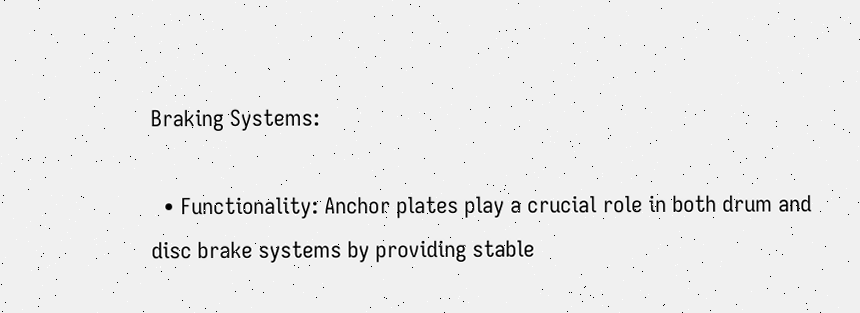Braking Systems:

  • Functionality: Anchor plates play a crucial role in both drum and disc brake systems by providing stable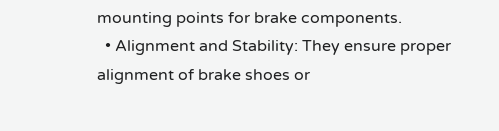mounting points for brake components.
  • Alignment and Stability: They ensure proper alignment of brake shoes or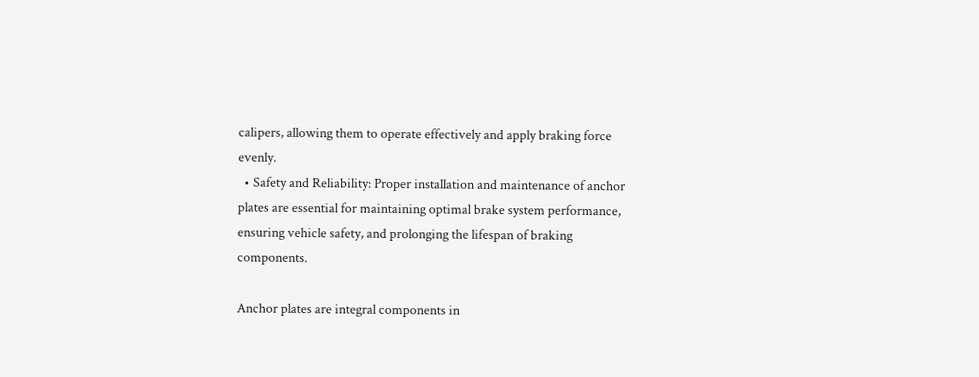calipers, allowing them to operate effectively and apply braking force evenly.
  • Safety and Reliability: Proper installation and maintenance of anchor plates are essential for maintaining optimal brake system performance, ensuring vehicle safety, and prolonging the lifespan of braking components.

Anchor plates are integral components in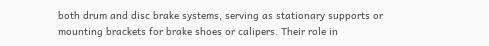both drum and disc brake systems, serving as stationary supports or mounting brackets for brake shoes or calipers. Their role in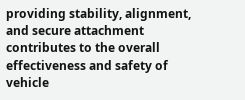providing stability, alignment, and secure attachment contributes to the overall effectiveness and safety of vehicle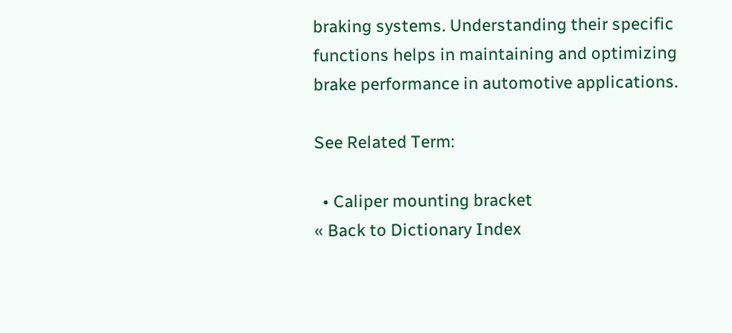braking systems. Understanding their specific functions helps in maintaining and optimizing brake performance in automotive applications.

See Related Term:

  • Caliper mounting bracket
« Back to Dictionary Index